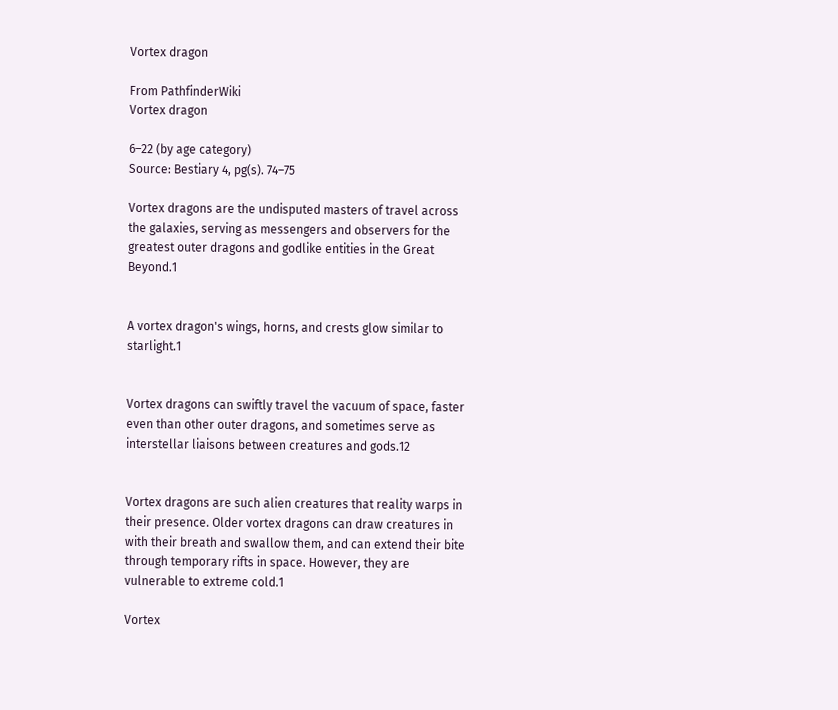Vortex dragon

From PathfinderWiki
Vortex dragon

6–22 (by age category)
Source: Bestiary 4, pg(s). 74–75

Vortex dragons are the undisputed masters of travel across the galaxies, serving as messengers and observers for the greatest outer dragons and godlike entities in the Great Beyond.1


A vortex dragon's wings, horns, and crests glow similar to starlight.1


Vortex dragons can swiftly travel the vacuum of space, faster even than other outer dragons, and sometimes serve as interstellar liaisons between creatures and gods.12


Vortex dragons are such alien creatures that reality warps in their presence. Older vortex dragons can draw creatures in with their breath and swallow them, and can extend their bite through temporary rifts in space. However, they are vulnerable to extreme cold.1

Vortex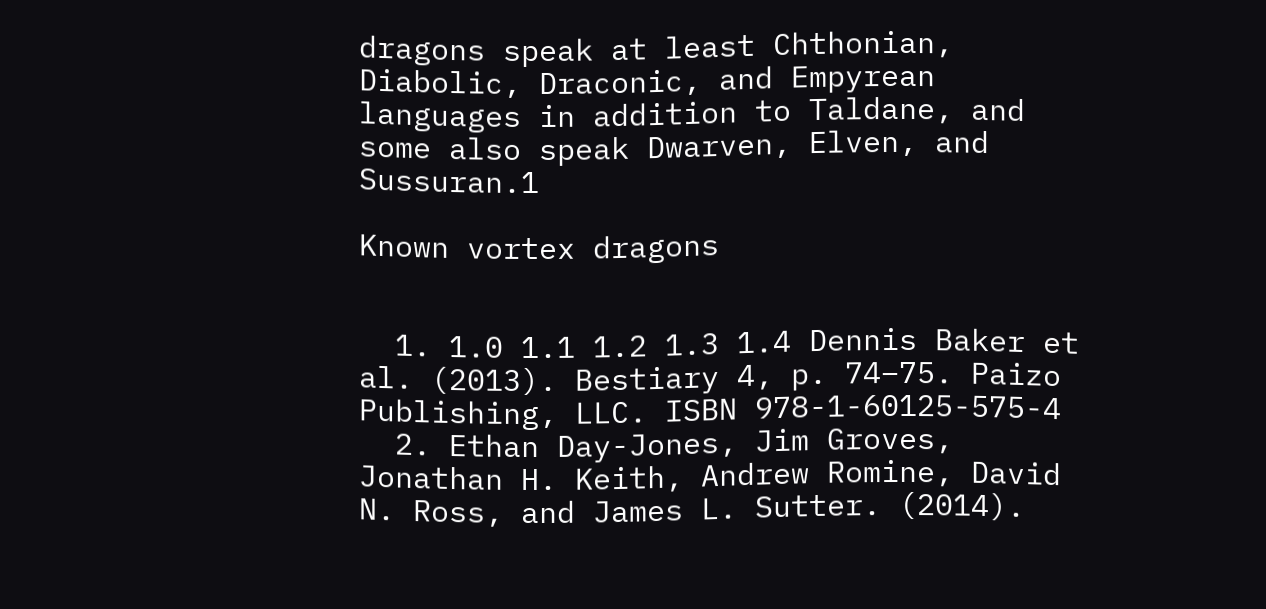dragons speak at least Chthonian, Diabolic, Draconic, and Empyrean languages in addition to Taldane, and some also speak Dwarven, Elven, and Sussuran.1

Known vortex dragons


  1. 1.0 1.1 1.2 1.3 1.4 Dennis Baker et al. (2013). Bestiary 4, p. 74–75. Paizo Publishing, LLC. ISBN 978-1-60125-575-4
  2. Ethan Day-Jones, Jim Groves, Jonathan H. Keith, Andrew Romine, David N. Ross, and James L. Sutter. (2014).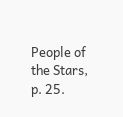People of the Stars, p. 25.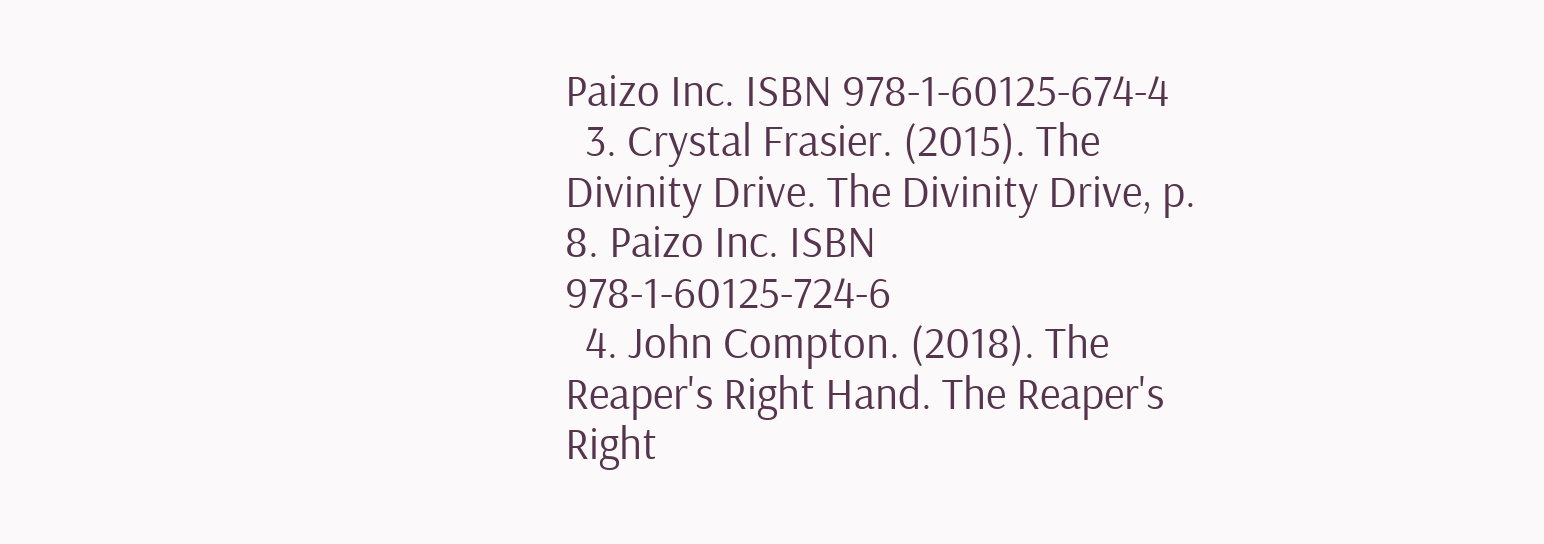Paizo Inc. ISBN 978-1-60125-674-4
  3. Crystal Frasier. (2015). The Divinity Drive. The Divinity Drive, p. 8. Paizo Inc. ISBN 978-1-60125-724-6
  4. John Compton. (2018). The Reaper's Right Hand. The Reaper's Right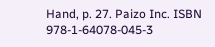Hand, p. 27. Paizo Inc. ISBN 978-1-64078-045-3